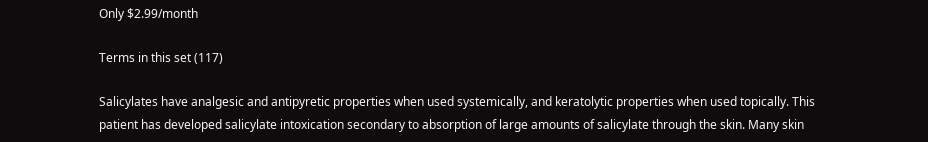Only $2.99/month

Terms in this set (117)

Salicylates have analgesic and antipyretic properties when used systemically, and keratolytic properties when used topically. This patient has developed salicylate intoxication secondary to absorption of large amounts of salicylate through the skin. Many skin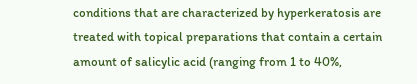conditions that are characterized by hyperkeratosis are treated with topical preparations that contain a certain amount of salicylic acid (ranging from 1 to 40%,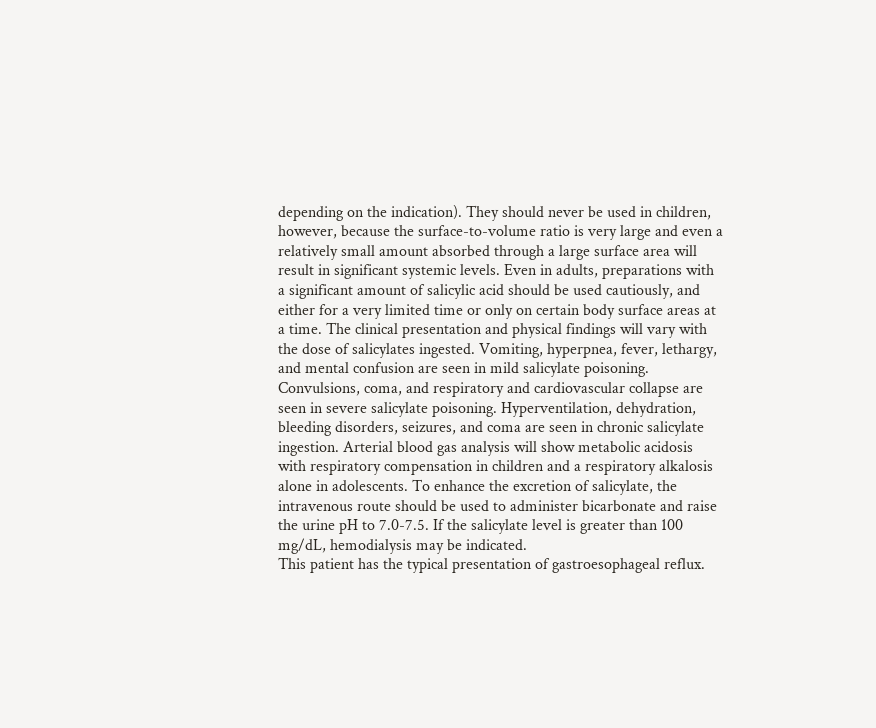depending on the indication). They should never be used in children, however, because the surface-to-volume ratio is very large and even a relatively small amount absorbed through a large surface area will result in significant systemic levels. Even in adults, preparations with a significant amount of salicylic acid should be used cautiously, and either for a very limited time or only on certain body surface areas at a time. The clinical presentation and physical findings will vary with the dose of salicylates ingested. Vomiting, hyperpnea, fever, lethargy, and mental confusion are seen in mild salicylate poisoning. Convulsions, coma, and respiratory and cardiovascular collapse are seen in severe salicylate poisoning. Hyperventilation, dehydration, bleeding disorders, seizures, and coma are seen in chronic salicylate ingestion. Arterial blood gas analysis will show metabolic acidosis with respiratory compensation in children and a respiratory alkalosis alone in adolescents. To enhance the excretion of salicylate, the intravenous route should be used to administer bicarbonate and raise the urine pH to 7.0-7.5. If the salicylate level is greater than 100 mg/dL, hemodialysis may be indicated.
This patient has the typical presentation of gastroesophageal reflux.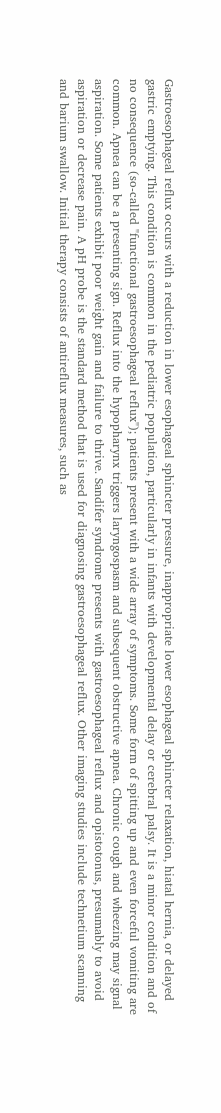Gastroesophageal reflux occurs with a reduction in lower esophageal sphincter pressure, inappropriate lower esophageal sphincter relaxation, hiatal hernia, or delayed gastric emptying. This condition is common in the pediatric population, particularly in infants with developmental delay or cerebral palsy. It is a minor condition and of no consequence (so-called "functional gastroesophageal reflux"); patients present with a wide array of symptoms. Some form of spitting up and even forceful vomiting are common. Apnea can be a presenting sign. Reflux into the hypopharynx triggers laryngospasm and subsequent obstructive apnea. Chronic cough and wheezing may signal aspiration. Some patients exhibit poor weight gain and failure to thrive. Sandifer syndrome presents with gastroesophageal reflux and opistotonus, presumably to avoid aspiration or decrease pain. A pH probe is the standard method that is used for diagnosing gastroesophageal reflux. Other imaging studies include technetium scanning and barium swallow. Initial therapy consists of antireflux measures, such as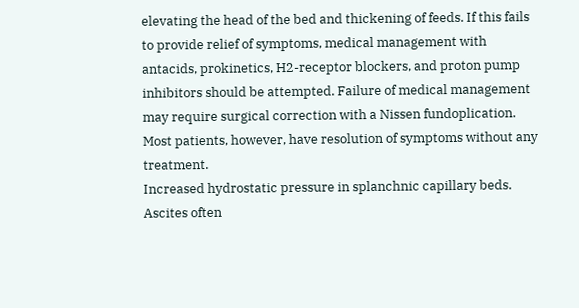elevating the head of the bed and thickening of feeds. If this fails to provide relief of symptoms, medical management with antacids, prokinetics, H2-receptor blockers, and proton pump inhibitors should be attempted. Failure of medical management may require surgical correction with a Nissen fundoplication. Most patients, however, have resolution of symptoms without any treatment.
Increased hydrostatic pressure in splanchnic capillary beds. Ascites often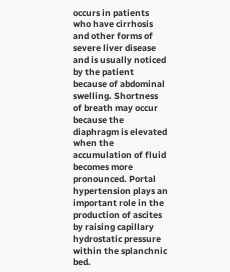occurs in patients who have cirrhosis and other forms of severe liver disease and is usually noticed by the patient because of abdominal swelling. Shortness of breath may occur because the diaphragm is elevated when the accumulation of fluid becomes more pronounced. Portal hypertension plays an important role in the production of ascites by raising capillary hydrostatic pressure within the splanchnic bed.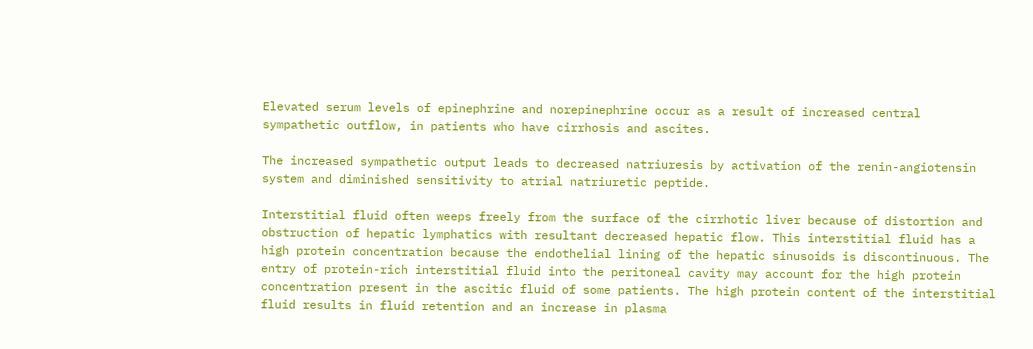Elevated serum levels of epinephrine and norepinephrine occur as a result of increased central sympathetic outflow, in patients who have cirrhosis and ascites.

The increased sympathetic output leads to decreased natriuresis by activation of the renin-angiotensin system and diminished sensitivity to atrial natriuretic peptide.

Interstitial fluid often weeps freely from the surface of the cirrhotic liver because of distortion and obstruction of hepatic lymphatics with resultant decreased hepatic flow. This interstitial fluid has a high protein concentration because the endothelial lining of the hepatic sinusoids is discontinuous. The entry of protein-rich interstitial fluid into the peritoneal cavity may account for the high protein concentration present in the ascitic fluid of some patients. The high protein content of the interstitial fluid results in fluid retention and an increase in plasma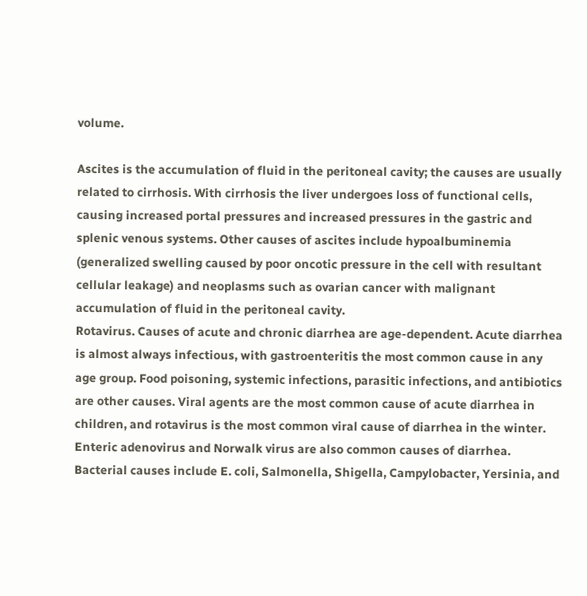volume.

Ascites is the accumulation of fluid in the peritoneal cavity; the causes are usually related to cirrhosis. With cirrhosis the liver undergoes loss of functional cells, causing increased portal pressures and increased pressures in the gastric and splenic venous systems. Other causes of ascites include hypoalbuminemia (generalized swelling caused by poor oncotic pressure in the cell with resultant cellular leakage) and neoplasms such as ovarian cancer with malignant accumulation of fluid in the peritoneal cavity.
Rotavirus. Causes of acute and chronic diarrhea are age-dependent. Acute diarrhea is almost always infectious, with gastroenteritis the most common cause in any age group. Food poisoning, systemic infections, parasitic infections, and antibiotics are other causes. Viral agents are the most common cause of acute diarrhea in children, and rotavirus is the most common viral cause of diarrhea in the winter. Enteric adenovirus and Norwalk virus are also common causes of diarrhea. Bacterial causes include E. coli, Salmonella, Shigella, Campylobacter, Yersinia, and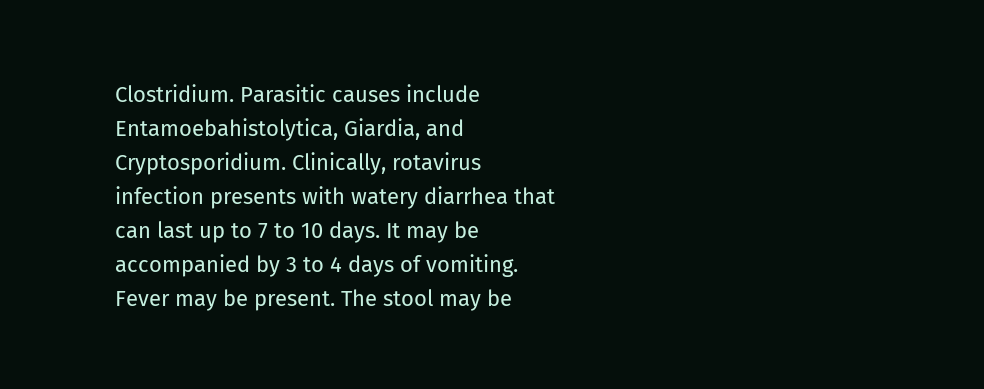Clostridium. Parasitic causes include Entamoebahistolytica, Giardia, and Cryptosporidium. Clinically, rotavirus infection presents with watery diarrhea that can last up to 7 to 10 days. It may be accompanied by 3 to 4 days of vomiting. Fever may be present. The stool may be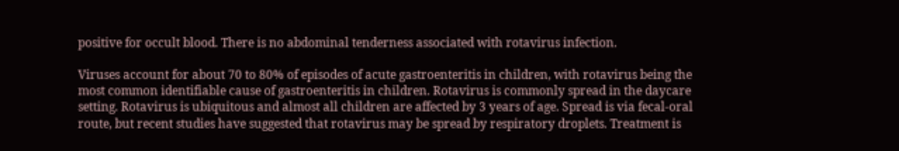positive for occult blood. There is no abdominal tenderness associated with rotavirus infection.

Viruses account for about 70 to 80% of episodes of acute gastroenteritis in children, with rotavirus being the most common identifiable cause of gastroenteritis in children. Rotavirus is commonly spread in the daycare setting. Rotavirus is ubiquitous and almost all children are affected by 3 years of age. Spread is via fecal-oral route, but recent studies have suggested that rotavirus may be spread by respiratory droplets. Treatment is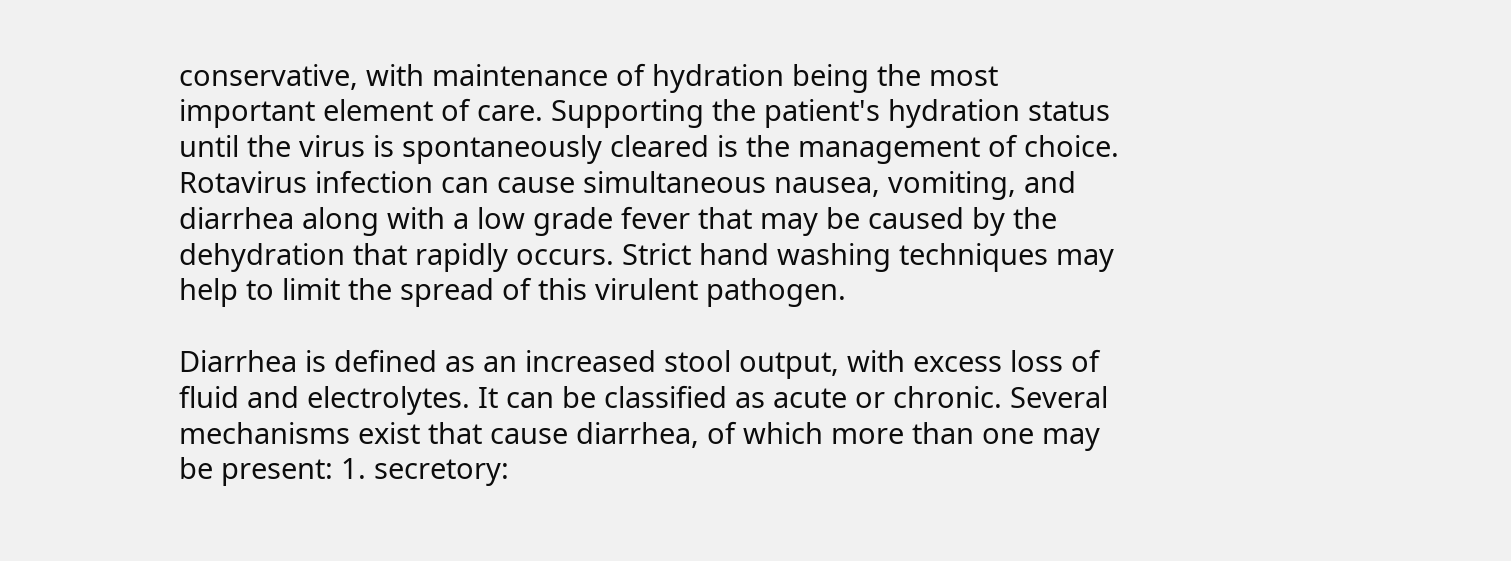conservative, with maintenance of hydration being the most important element of care. Supporting the patient's hydration status until the virus is spontaneously cleared is the management of choice. Rotavirus infection can cause simultaneous nausea, vomiting, and diarrhea along with a low grade fever that may be caused by the dehydration that rapidly occurs. Strict hand washing techniques may help to limit the spread of this virulent pathogen.

Diarrhea is defined as an increased stool output, with excess loss of fluid and electrolytes. It can be classified as acute or chronic. Several mechanisms exist that cause diarrhea, of which more than one may be present: 1. secretory: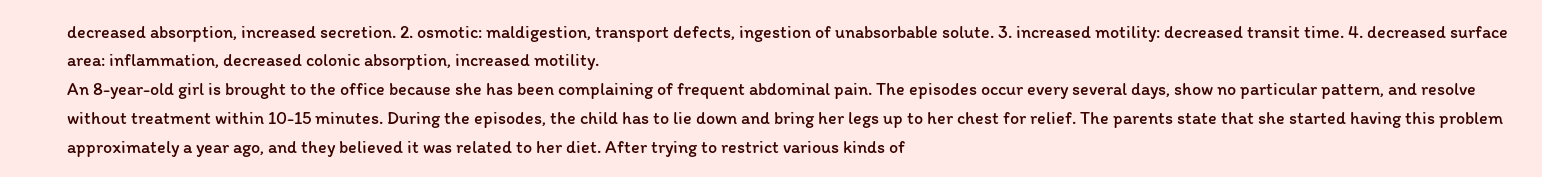decreased absorption, increased secretion. 2. osmotic: maldigestion, transport defects, ingestion of unabsorbable solute. 3. increased motility: decreased transit time. 4. decreased surface area: inflammation, decreased colonic absorption, increased motility.
An 8-year-old girl is brought to the office because she has been complaining of frequent abdominal pain. The episodes occur every several days, show no particular pattern, and resolve without treatment within 10-15 minutes. During the episodes, the child has to lie down and bring her legs up to her chest for relief. The parents state that she started having this problem approximately a year ago, and they believed it was related to her diet. After trying to restrict various kinds of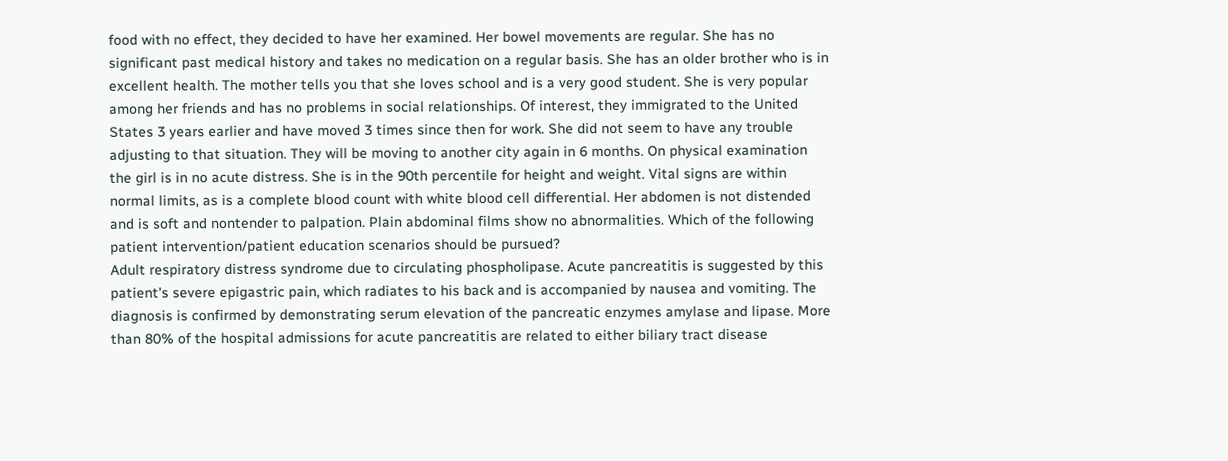food with no effect, they decided to have her examined. Her bowel movements are regular. She has no significant past medical history and takes no medication on a regular basis. She has an older brother who is in excellent health. The mother tells you that she loves school and is a very good student. She is very popular among her friends and has no problems in social relationships. Of interest, they immigrated to the United States 3 years earlier and have moved 3 times since then for work. She did not seem to have any trouble adjusting to that situation. They will be moving to another city again in 6 months. On physical examination the girl is in no acute distress. She is in the 90th percentile for height and weight. Vital signs are within normal limits, as is a complete blood count with white blood cell differential. Her abdomen is not distended and is soft and nontender to palpation. Plain abdominal films show no abnormalities. Which of the following patient intervention/patient education scenarios should be pursued?
Adult respiratory distress syndrome due to circulating phospholipase. Acute pancreatitis is suggested by this patient's severe epigastric pain, which radiates to his back and is accompanied by nausea and vomiting. The diagnosis is confirmed by demonstrating serum elevation of the pancreatic enzymes amylase and lipase. More than 80% of the hospital admissions for acute pancreatitis are related to either biliary tract disease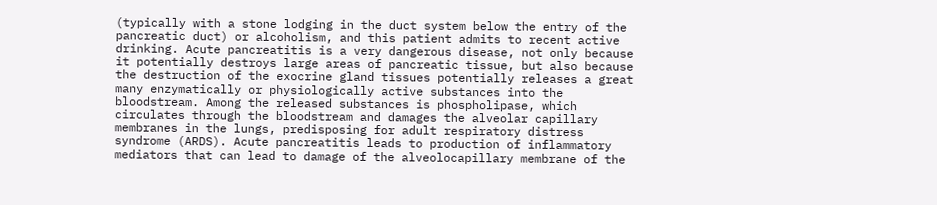(typically with a stone lodging in the duct system below the entry of the pancreatic duct) or alcoholism, and this patient admits to recent active drinking. Acute pancreatitis is a very dangerous disease, not only because it potentially destroys large areas of pancreatic tissue, but also because the destruction of the exocrine gland tissues potentially releases a great many enzymatically or physiologically active substances into the bloodstream. Among the released substances is phospholipase, which circulates through the bloodstream and damages the alveolar capillary membranes in the lungs, predisposing for adult respiratory distress syndrome (ARDS). Acute pancreatitis leads to production of inflammatory mediators that can lead to damage of the alveolocapillary membrane of the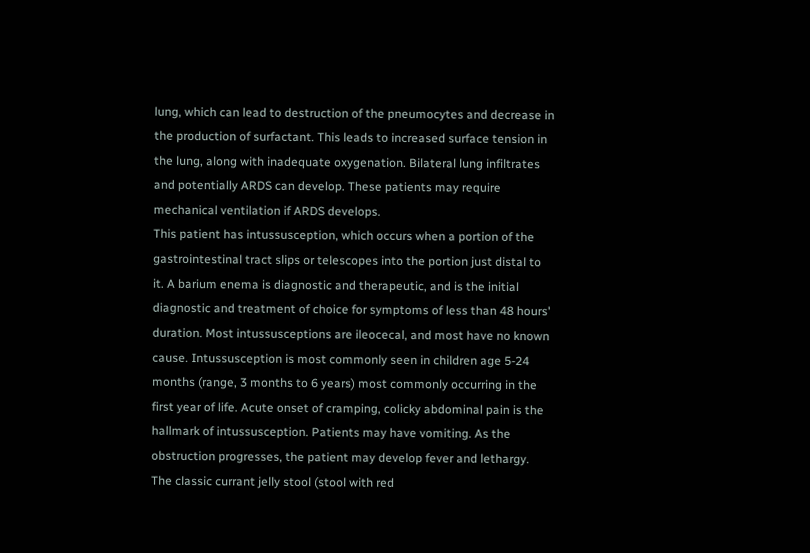lung, which can lead to destruction of the pneumocytes and decrease in the production of surfactant. This leads to increased surface tension in the lung, along with inadequate oxygenation. Bilateral lung infiltrates and potentially ARDS can develop. These patients may require mechanical ventilation if ARDS develops.
This patient has intussusception, which occurs when a portion of the gastrointestinal tract slips or telescopes into the portion just distal to it. A barium enema is diagnostic and therapeutic, and is the initial diagnostic and treatment of choice for symptoms of less than 48 hours' duration. Most intussusceptions are ileocecal, and most have no known cause. Intussusception is most commonly seen in children age 5-24 months (range, 3 months to 6 years) most commonly occurring in the first year of life. Acute onset of cramping, colicky abdominal pain is the hallmark of intussusception. Patients may have vomiting. As the obstruction progresses, the patient may develop fever and lethargy. The classic currant jelly stool (stool with red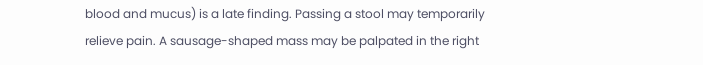blood and mucus) is a late finding. Passing a stool may temporarily relieve pain. A sausage-shaped mass may be palpated in the right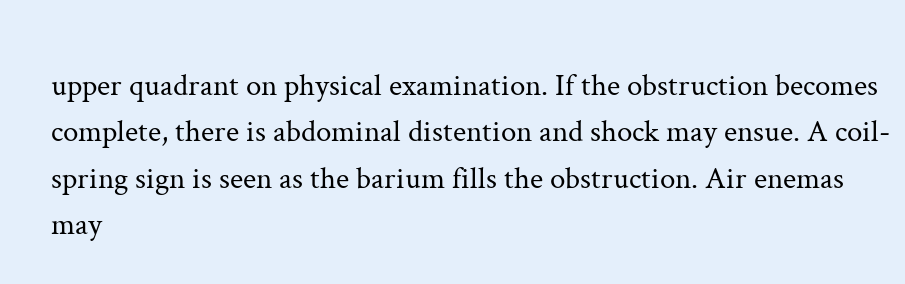upper quadrant on physical examination. If the obstruction becomes complete, there is abdominal distention and shock may ensue. A coil-spring sign is seen as the barium fills the obstruction. Air enemas may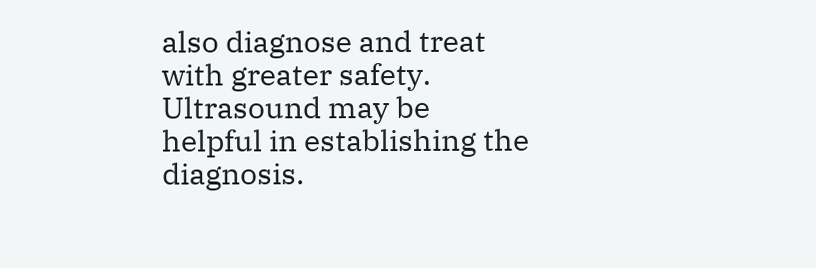also diagnose and treat with greater safety. Ultrasound may be helpful in establishing the diagnosis.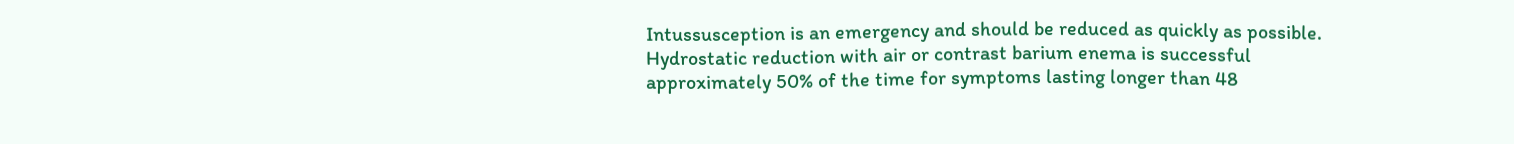Intussusception is an emergency and should be reduced as quickly as possible. Hydrostatic reduction with air or contrast barium enema is successful approximately 50% of the time for symptoms lasting longer than 48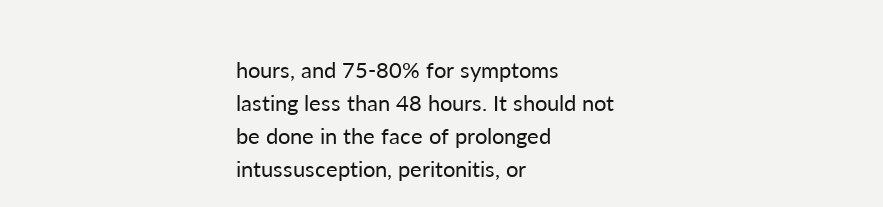hours, and 75-80% for symptoms lasting less than 48 hours. It should not be done in the face of prolonged intussusception, peritonitis, or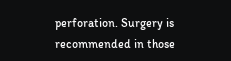perforation. Surgery is recommended in those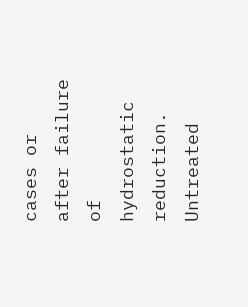cases or after failure of hydrostatic reduction. Untreated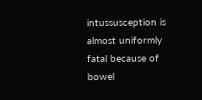intussusception is almost uniformly fatal because of bowel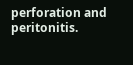perforation and peritonitis.